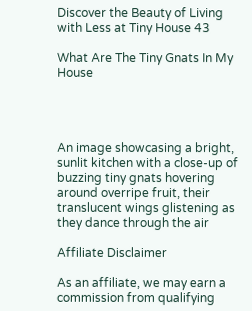Discover the Beauty of Living with Less at Tiny House 43

What Are The Tiny Gnats In My House




An image showcasing a bright, sunlit kitchen with a close-up of buzzing tiny gnats hovering around overripe fruit, their translucent wings glistening as they dance through the air

Affiliate Disclaimer

As an affiliate, we may earn a commission from qualifying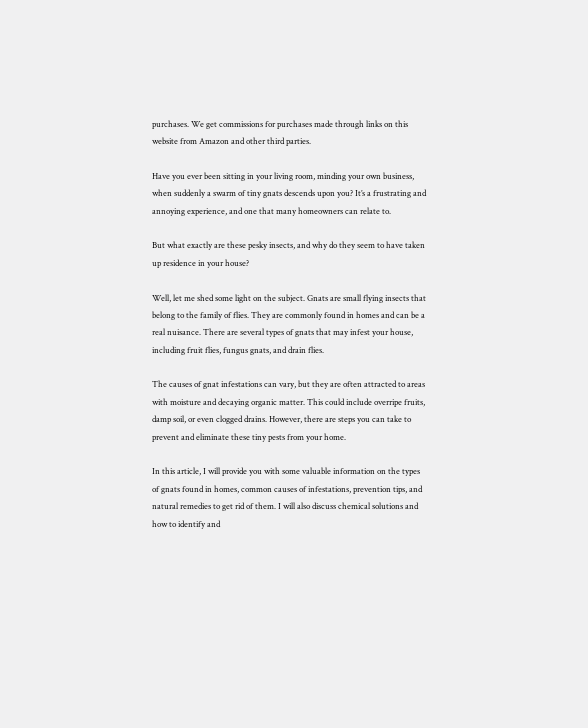purchases. We get commissions for purchases made through links on this website from Amazon and other third parties.

Have you ever been sitting in your living room, minding your own business, when suddenly a swarm of tiny gnats descends upon you? It’s a frustrating and annoying experience, and one that many homeowners can relate to.

But what exactly are these pesky insects, and why do they seem to have taken up residence in your house?

Well, let me shed some light on the subject. Gnats are small flying insects that belong to the family of flies. They are commonly found in homes and can be a real nuisance. There are several types of gnats that may infest your house, including fruit flies, fungus gnats, and drain flies.

The causes of gnat infestations can vary, but they are often attracted to areas with moisture and decaying organic matter. This could include overripe fruits, damp soil, or even clogged drains. However, there are steps you can take to prevent and eliminate these tiny pests from your home.

In this article, I will provide you with some valuable information on the types of gnats found in homes, common causes of infestations, prevention tips, and natural remedies to get rid of them. I will also discuss chemical solutions and how to identify and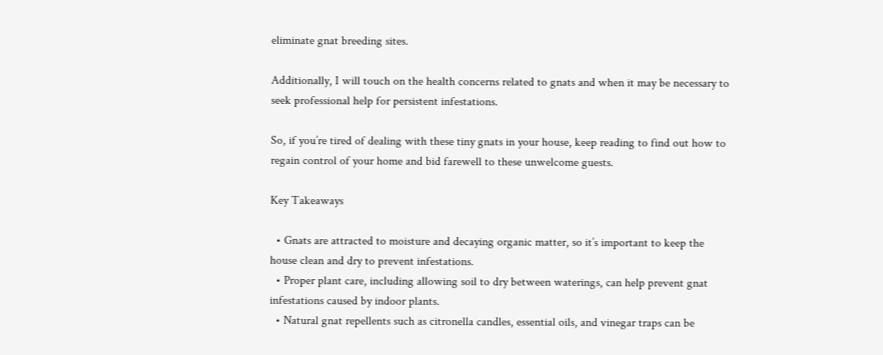eliminate gnat breeding sites.

Additionally, I will touch on the health concerns related to gnats and when it may be necessary to seek professional help for persistent infestations.

So, if you’re tired of dealing with these tiny gnats in your house, keep reading to find out how to regain control of your home and bid farewell to these unwelcome guests.

Key Takeaways

  • Gnats are attracted to moisture and decaying organic matter, so it’s important to keep the house clean and dry to prevent infestations.
  • Proper plant care, including allowing soil to dry between waterings, can help prevent gnat infestations caused by indoor plants.
  • Natural gnat repellents such as citronella candles, essential oils, and vinegar traps can be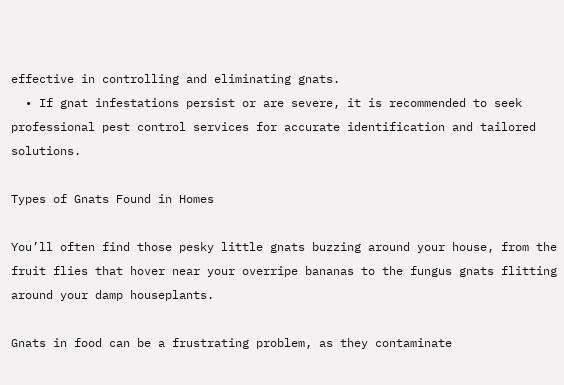effective in controlling and eliminating gnats.
  • If gnat infestations persist or are severe, it is recommended to seek professional pest control services for accurate identification and tailored solutions.

Types of Gnats Found in Homes

You’ll often find those pesky little gnats buzzing around your house, from the fruit flies that hover near your overripe bananas to the fungus gnats flitting around your damp houseplants.

Gnats in food can be a frustrating problem, as they contaminate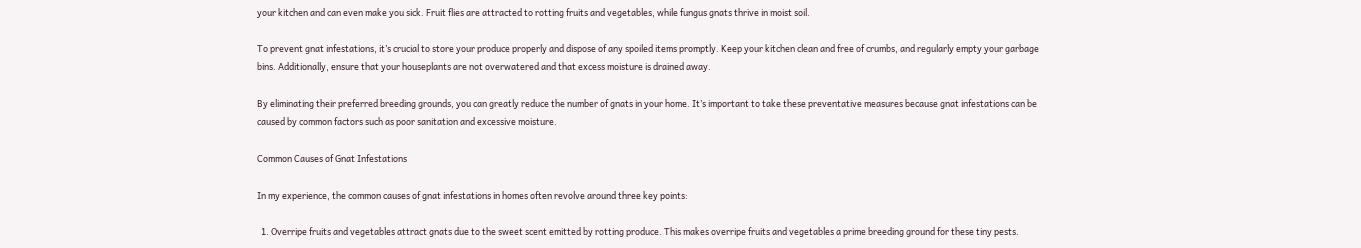your kitchen and can even make you sick. Fruit flies are attracted to rotting fruits and vegetables, while fungus gnats thrive in moist soil.

To prevent gnat infestations, it’s crucial to store your produce properly and dispose of any spoiled items promptly. Keep your kitchen clean and free of crumbs, and regularly empty your garbage bins. Additionally, ensure that your houseplants are not overwatered and that excess moisture is drained away.

By eliminating their preferred breeding grounds, you can greatly reduce the number of gnats in your home. It’s important to take these preventative measures because gnat infestations can be caused by common factors such as poor sanitation and excessive moisture.

Common Causes of Gnat Infestations

In my experience, the common causes of gnat infestations in homes often revolve around three key points:

  1. Overripe fruits and vegetables attract gnats due to the sweet scent emitted by rotting produce. This makes overripe fruits and vegetables a prime breeding ground for these tiny pests.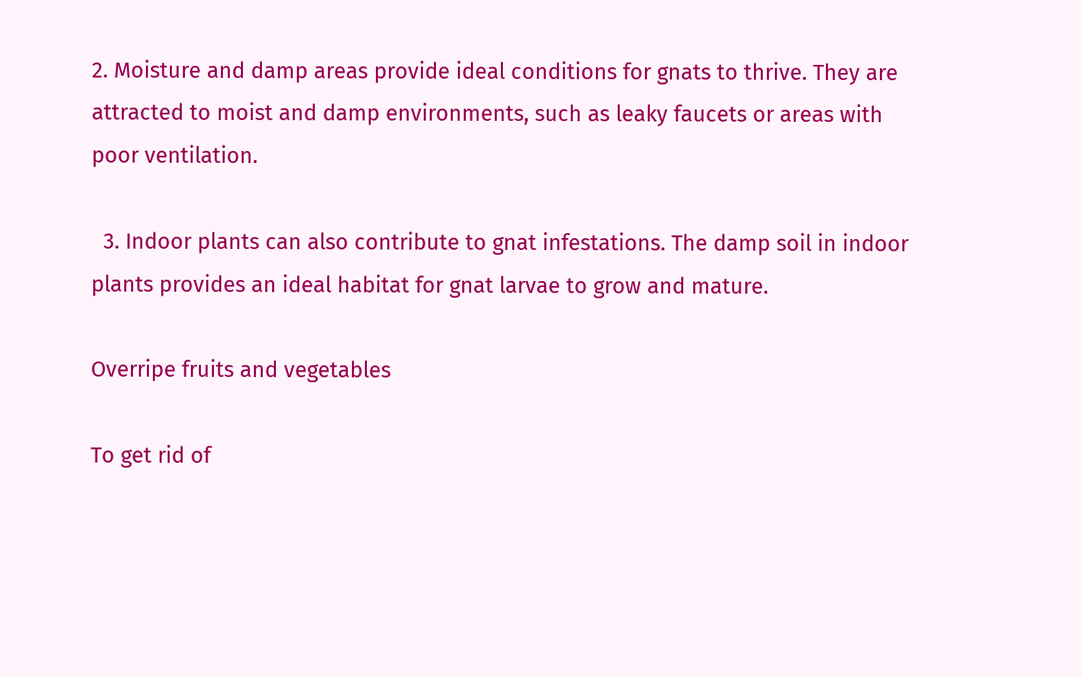2. Moisture and damp areas provide ideal conditions for gnats to thrive. They are attracted to moist and damp environments, such as leaky faucets or areas with poor ventilation.

  3. Indoor plants can also contribute to gnat infestations. The damp soil in indoor plants provides an ideal habitat for gnat larvae to grow and mature.

Overripe fruits and vegetables

To get rid of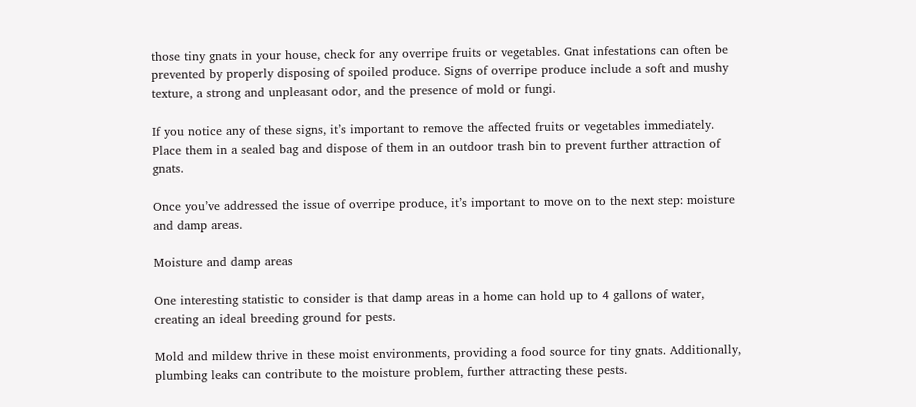those tiny gnats in your house, check for any overripe fruits or vegetables. Gnat infestations can often be prevented by properly disposing of spoiled produce. Signs of overripe produce include a soft and mushy texture, a strong and unpleasant odor, and the presence of mold or fungi.

If you notice any of these signs, it’s important to remove the affected fruits or vegetables immediately. Place them in a sealed bag and dispose of them in an outdoor trash bin to prevent further attraction of gnats.

Once you’ve addressed the issue of overripe produce, it’s important to move on to the next step: moisture and damp areas.

Moisture and damp areas

One interesting statistic to consider is that damp areas in a home can hold up to 4 gallons of water, creating an ideal breeding ground for pests.

Mold and mildew thrive in these moist environments, providing a food source for tiny gnats. Additionally, plumbing leaks can contribute to the moisture problem, further attracting these pests.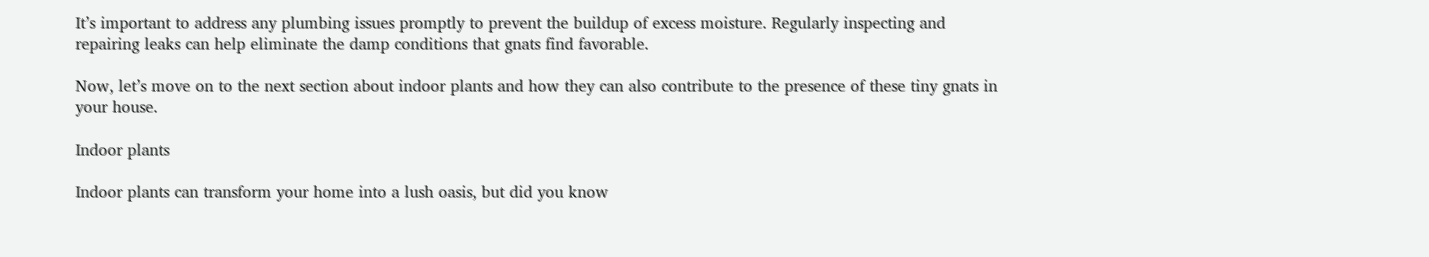It’s important to address any plumbing issues promptly to prevent the buildup of excess moisture. Regularly inspecting and repairing leaks can help eliminate the damp conditions that gnats find favorable.

Now, let’s move on to the next section about indoor plants and how they can also contribute to the presence of these tiny gnats in your house.

Indoor plants

Indoor plants can transform your home into a lush oasis, but did you know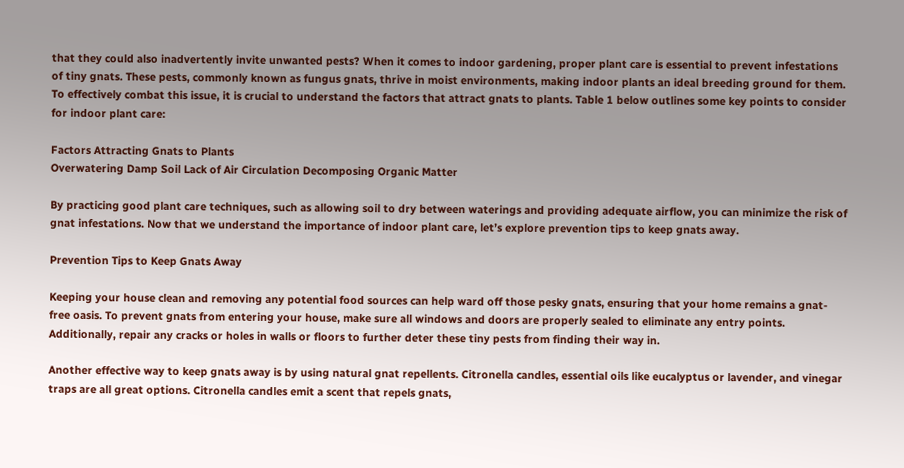that they could also inadvertently invite unwanted pests? When it comes to indoor gardening, proper plant care is essential to prevent infestations of tiny gnats. These pests, commonly known as fungus gnats, thrive in moist environments, making indoor plants an ideal breeding ground for them. To effectively combat this issue, it is crucial to understand the factors that attract gnats to plants. Table 1 below outlines some key points to consider for indoor plant care:

Factors Attracting Gnats to Plants
Overwatering Damp Soil Lack of Air Circulation Decomposing Organic Matter

By practicing good plant care techniques, such as allowing soil to dry between waterings and providing adequate airflow, you can minimize the risk of gnat infestations. Now that we understand the importance of indoor plant care, let’s explore prevention tips to keep gnats away.

Prevention Tips to Keep Gnats Away

Keeping your house clean and removing any potential food sources can help ward off those pesky gnats, ensuring that your home remains a gnat-free oasis. To prevent gnats from entering your house, make sure all windows and doors are properly sealed to eliminate any entry points. Additionally, repair any cracks or holes in walls or floors to further deter these tiny pests from finding their way in.

Another effective way to keep gnats away is by using natural gnat repellents. Citronella candles, essential oils like eucalyptus or lavender, and vinegar traps are all great options. Citronella candles emit a scent that repels gnats,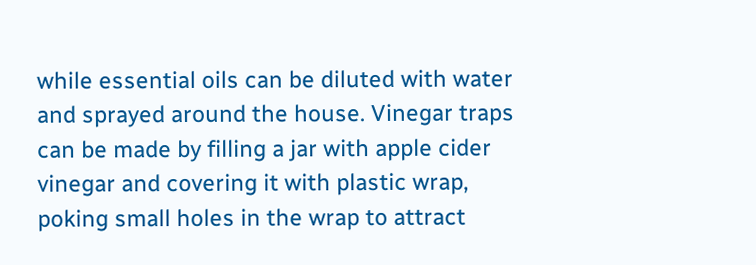while essential oils can be diluted with water and sprayed around the house. Vinegar traps can be made by filling a jar with apple cider vinegar and covering it with plastic wrap, poking small holes in the wrap to attract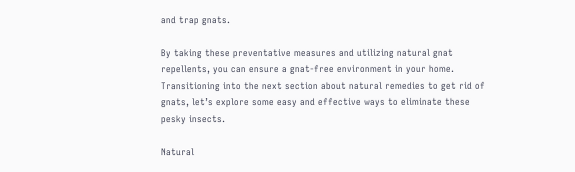and trap gnats.

By taking these preventative measures and utilizing natural gnat repellents, you can ensure a gnat-free environment in your home. Transitioning into the next section about natural remedies to get rid of gnats, let’s explore some easy and effective ways to eliminate these pesky insects.

Natural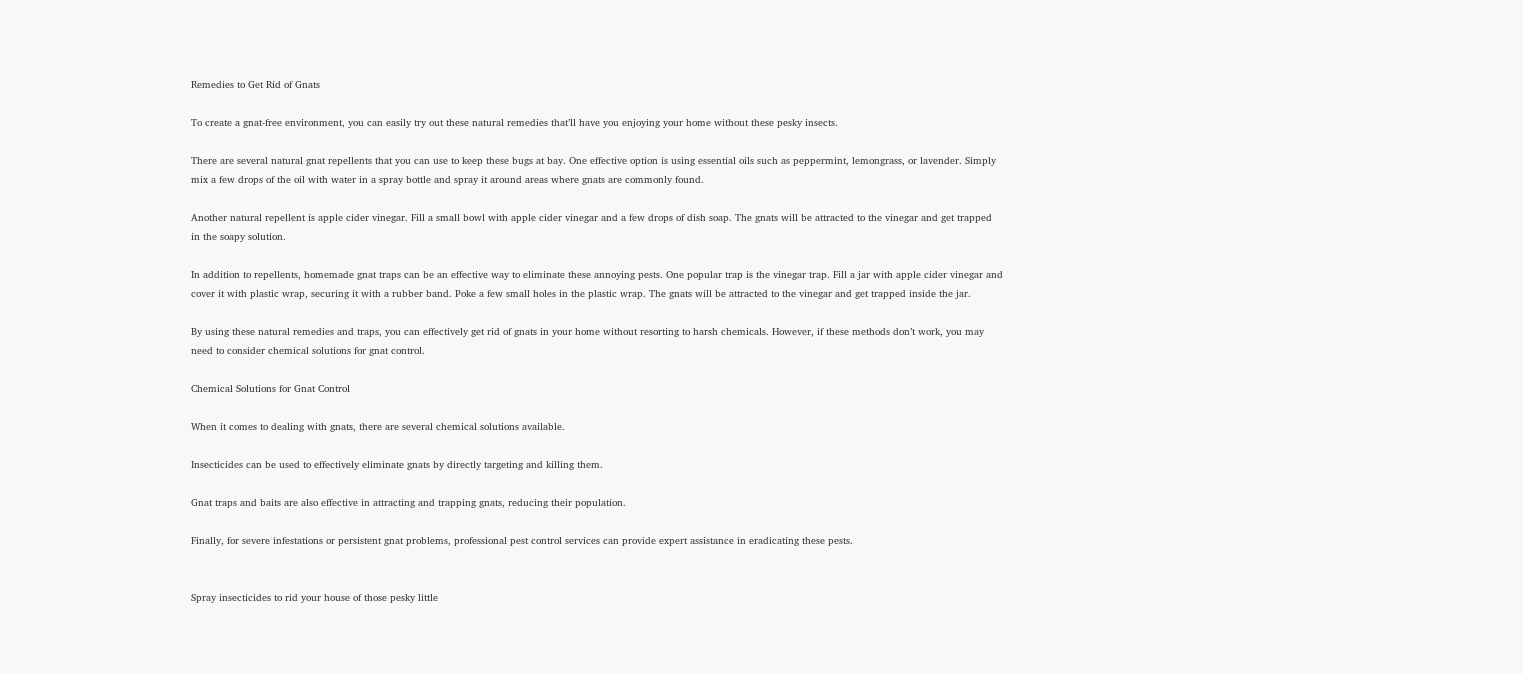Remedies to Get Rid of Gnats

To create a gnat-free environment, you can easily try out these natural remedies that’ll have you enjoying your home without these pesky insects.

There are several natural gnat repellents that you can use to keep these bugs at bay. One effective option is using essential oils such as peppermint, lemongrass, or lavender. Simply mix a few drops of the oil with water in a spray bottle and spray it around areas where gnats are commonly found.

Another natural repellent is apple cider vinegar. Fill a small bowl with apple cider vinegar and a few drops of dish soap. The gnats will be attracted to the vinegar and get trapped in the soapy solution.

In addition to repellents, homemade gnat traps can be an effective way to eliminate these annoying pests. One popular trap is the vinegar trap. Fill a jar with apple cider vinegar and cover it with plastic wrap, securing it with a rubber band. Poke a few small holes in the plastic wrap. The gnats will be attracted to the vinegar and get trapped inside the jar.

By using these natural remedies and traps, you can effectively get rid of gnats in your home without resorting to harsh chemicals. However, if these methods don’t work, you may need to consider chemical solutions for gnat control.

Chemical Solutions for Gnat Control

When it comes to dealing with gnats, there are several chemical solutions available.

Insecticides can be used to effectively eliminate gnats by directly targeting and killing them.

Gnat traps and baits are also effective in attracting and trapping gnats, reducing their population.

Finally, for severe infestations or persistent gnat problems, professional pest control services can provide expert assistance in eradicating these pests.


Spray insecticides to rid your house of those pesky little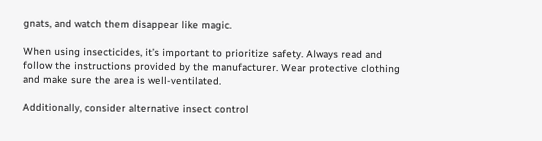gnats, and watch them disappear like magic.

When using insecticides, it’s important to prioritize safety. Always read and follow the instructions provided by the manufacturer. Wear protective clothing and make sure the area is well-ventilated.

Additionally, consider alternative insect control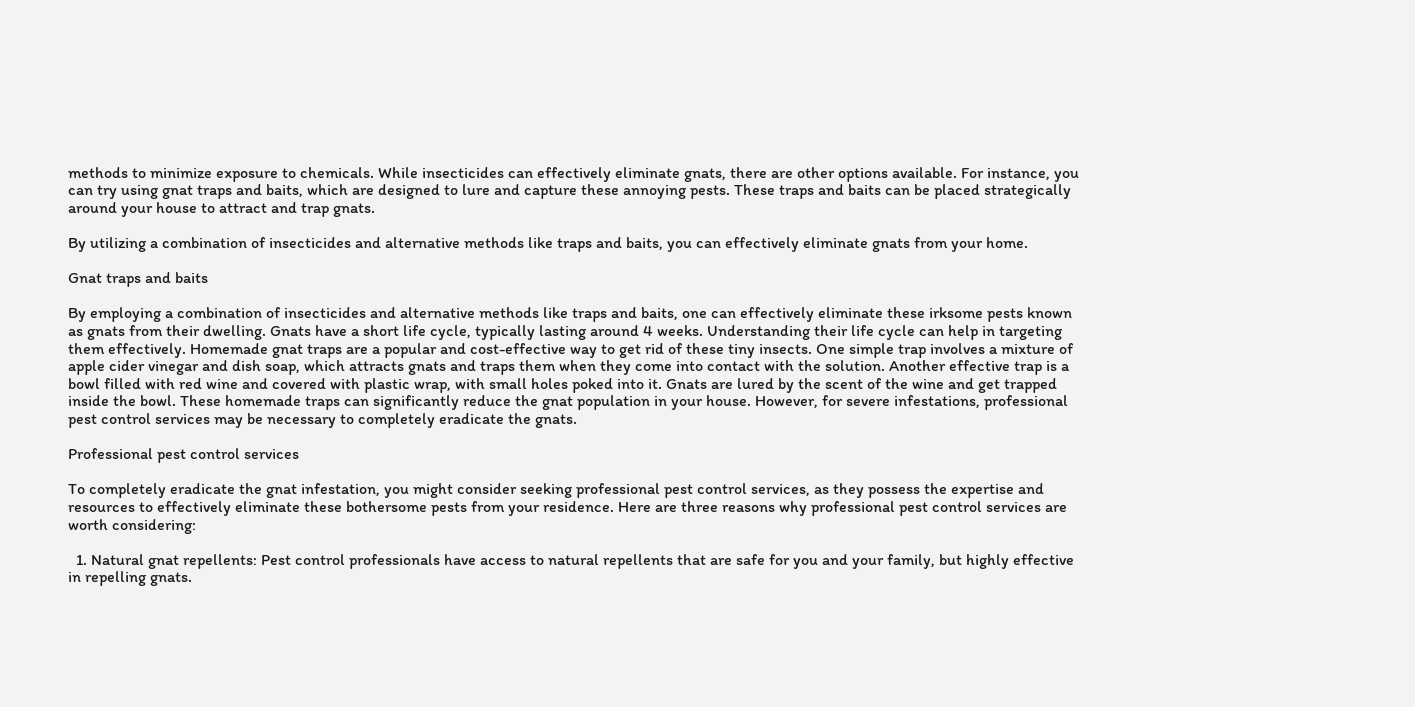methods to minimize exposure to chemicals. While insecticides can effectively eliminate gnats, there are other options available. For instance, you can try using gnat traps and baits, which are designed to lure and capture these annoying pests. These traps and baits can be placed strategically around your house to attract and trap gnats.

By utilizing a combination of insecticides and alternative methods like traps and baits, you can effectively eliminate gnats from your home.

Gnat traps and baits

By employing a combination of insecticides and alternative methods like traps and baits, one can effectively eliminate these irksome pests known as gnats from their dwelling. Gnats have a short life cycle, typically lasting around 4 weeks. Understanding their life cycle can help in targeting them effectively. Homemade gnat traps are a popular and cost-effective way to get rid of these tiny insects. One simple trap involves a mixture of apple cider vinegar and dish soap, which attracts gnats and traps them when they come into contact with the solution. Another effective trap is a bowl filled with red wine and covered with plastic wrap, with small holes poked into it. Gnats are lured by the scent of the wine and get trapped inside the bowl. These homemade traps can significantly reduce the gnat population in your house. However, for severe infestations, professional pest control services may be necessary to completely eradicate the gnats.

Professional pest control services

To completely eradicate the gnat infestation, you might consider seeking professional pest control services, as they possess the expertise and resources to effectively eliminate these bothersome pests from your residence. Here are three reasons why professional pest control services are worth considering:

  1. Natural gnat repellents: Pest control professionals have access to natural repellents that are safe for you and your family, but highly effective in repelling gnats.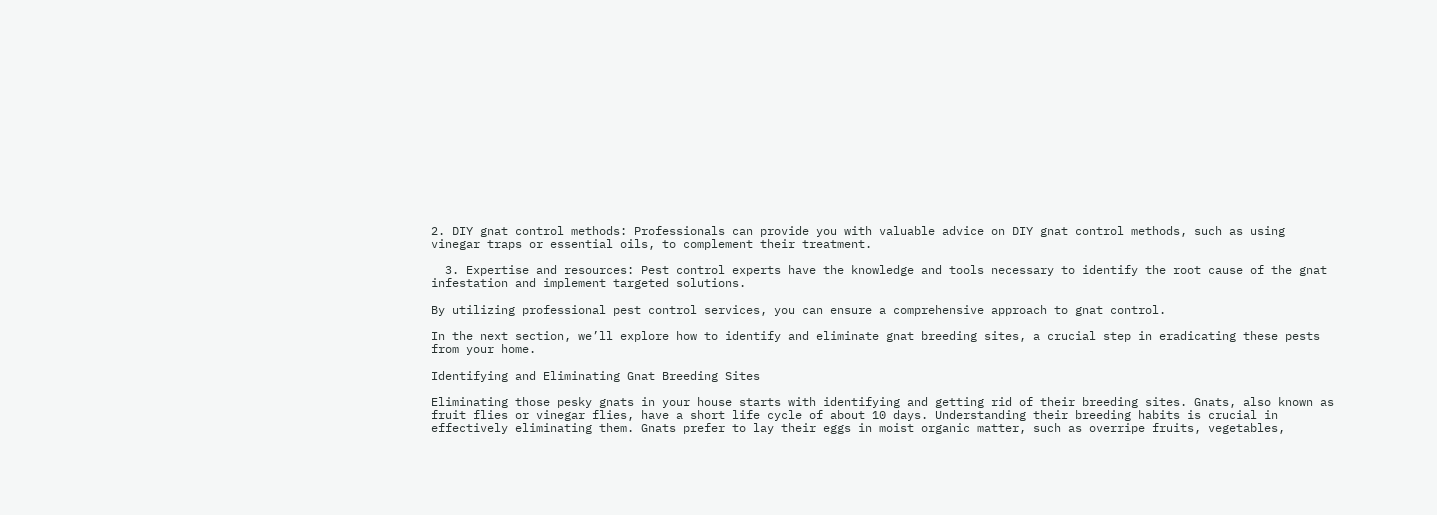2. DIY gnat control methods: Professionals can provide you with valuable advice on DIY gnat control methods, such as using vinegar traps or essential oils, to complement their treatment.

  3. Expertise and resources: Pest control experts have the knowledge and tools necessary to identify the root cause of the gnat infestation and implement targeted solutions.

By utilizing professional pest control services, you can ensure a comprehensive approach to gnat control.

In the next section, we’ll explore how to identify and eliminate gnat breeding sites, a crucial step in eradicating these pests from your home.

Identifying and Eliminating Gnat Breeding Sites

Eliminating those pesky gnats in your house starts with identifying and getting rid of their breeding sites. Gnats, also known as fruit flies or vinegar flies, have a short life cycle of about 10 days. Understanding their breeding habits is crucial in effectively eliminating them. Gnats prefer to lay their eggs in moist organic matter, such as overripe fruits, vegetables,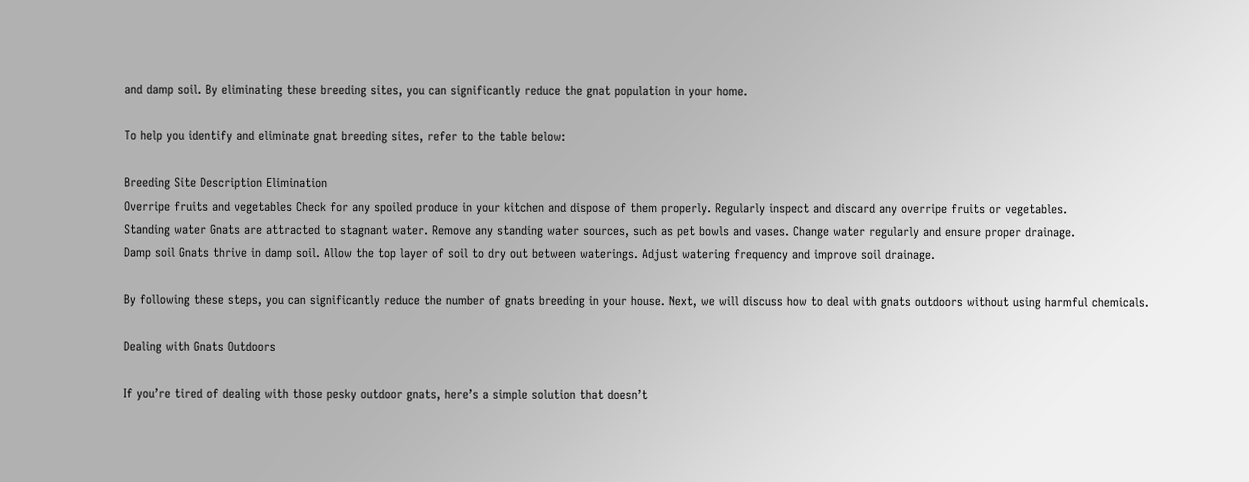and damp soil. By eliminating these breeding sites, you can significantly reduce the gnat population in your home.

To help you identify and eliminate gnat breeding sites, refer to the table below:

Breeding Site Description Elimination
Overripe fruits and vegetables Check for any spoiled produce in your kitchen and dispose of them properly. Regularly inspect and discard any overripe fruits or vegetables.
Standing water Gnats are attracted to stagnant water. Remove any standing water sources, such as pet bowls and vases. Change water regularly and ensure proper drainage.
Damp soil Gnats thrive in damp soil. Allow the top layer of soil to dry out between waterings. Adjust watering frequency and improve soil drainage.

By following these steps, you can significantly reduce the number of gnats breeding in your house. Next, we will discuss how to deal with gnats outdoors without using harmful chemicals.

Dealing with Gnats Outdoors

If you’re tired of dealing with those pesky outdoor gnats, here’s a simple solution that doesn’t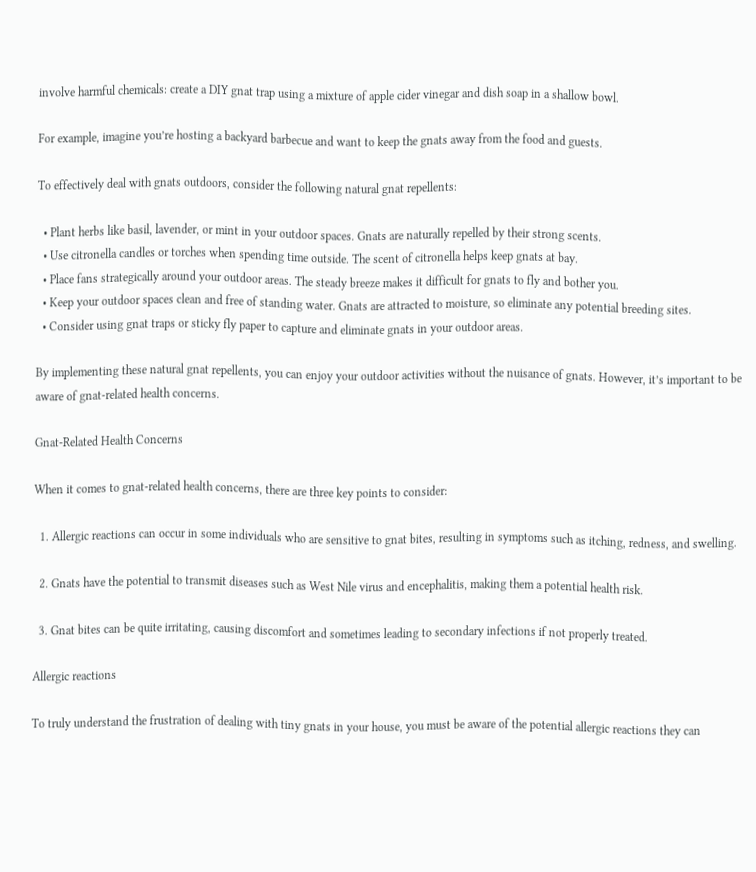involve harmful chemicals: create a DIY gnat trap using a mixture of apple cider vinegar and dish soap in a shallow bowl.

For example, imagine you’re hosting a backyard barbecue and want to keep the gnats away from the food and guests.

To effectively deal with gnats outdoors, consider the following natural gnat repellents:

  • Plant herbs like basil, lavender, or mint in your outdoor spaces. Gnats are naturally repelled by their strong scents.
  • Use citronella candles or torches when spending time outside. The scent of citronella helps keep gnats at bay.
  • Place fans strategically around your outdoor areas. The steady breeze makes it difficult for gnats to fly and bother you.
  • Keep your outdoor spaces clean and free of standing water. Gnats are attracted to moisture, so eliminate any potential breeding sites.
  • Consider using gnat traps or sticky fly paper to capture and eliminate gnats in your outdoor areas.

By implementing these natural gnat repellents, you can enjoy your outdoor activities without the nuisance of gnats. However, it’s important to be aware of gnat-related health concerns.

Gnat-Related Health Concerns

When it comes to gnat-related health concerns, there are three key points to consider:

  1. Allergic reactions can occur in some individuals who are sensitive to gnat bites, resulting in symptoms such as itching, redness, and swelling.

  2. Gnats have the potential to transmit diseases such as West Nile virus and encephalitis, making them a potential health risk.

  3. Gnat bites can be quite irritating, causing discomfort and sometimes leading to secondary infections if not properly treated.

Allergic reactions

To truly understand the frustration of dealing with tiny gnats in your house, you must be aware of the potential allergic reactions they can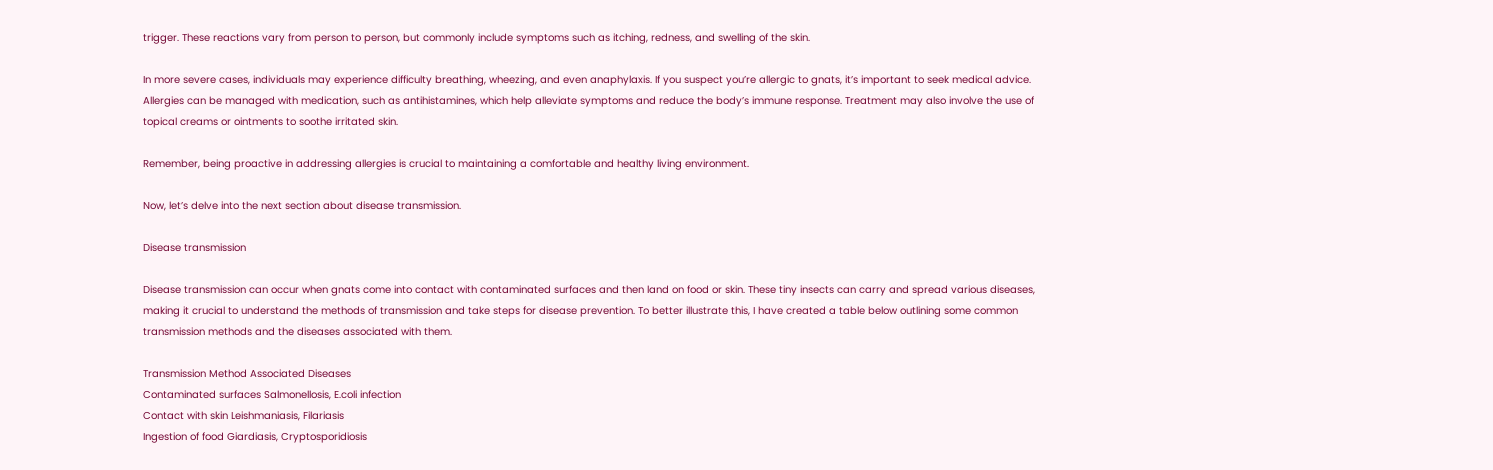trigger. These reactions vary from person to person, but commonly include symptoms such as itching, redness, and swelling of the skin.

In more severe cases, individuals may experience difficulty breathing, wheezing, and even anaphylaxis. If you suspect you’re allergic to gnats, it’s important to seek medical advice. Allergies can be managed with medication, such as antihistamines, which help alleviate symptoms and reduce the body’s immune response. Treatment may also involve the use of topical creams or ointments to soothe irritated skin.

Remember, being proactive in addressing allergies is crucial to maintaining a comfortable and healthy living environment.

Now, let’s delve into the next section about disease transmission.

Disease transmission

Disease transmission can occur when gnats come into contact with contaminated surfaces and then land on food or skin. These tiny insects can carry and spread various diseases, making it crucial to understand the methods of transmission and take steps for disease prevention. To better illustrate this, I have created a table below outlining some common transmission methods and the diseases associated with them.

Transmission Method Associated Diseases
Contaminated surfaces Salmonellosis, E.coli infection
Contact with skin Leishmaniasis, Filariasis
Ingestion of food Giardiasis, Cryptosporidiosis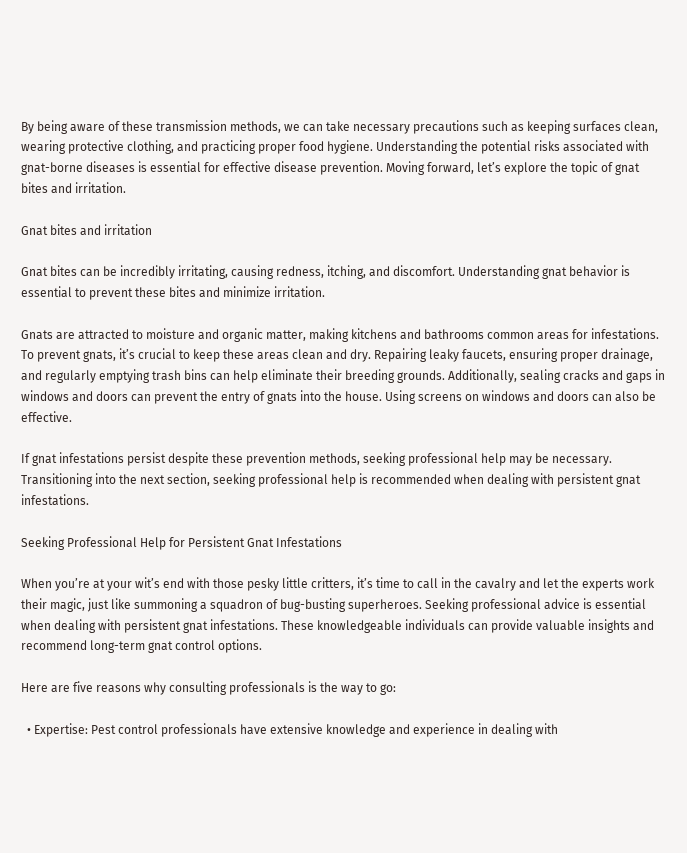By being aware of these transmission methods, we can take necessary precautions such as keeping surfaces clean, wearing protective clothing, and practicing proper food hygiene. Understanding the potential risks associated with gnat-borne diseases is essential for effective disease prevention. Moving forward, let’s explore the topic of gnat bites and irritation.

Gnat bites and irritation

Gnat bites can be incredibly irritating, causing redness, itching, and discomfort. Understanding gnat behavior is essential to prevent these bites and minimize irritation.

Gnats are attracted to moisture and organic matter, making kitchens and bathrooms common areas for infestations. To prevent gnats, it’s crucial to keep these areas clean and dry. Repairing leaky faucets, ensuring proper drainage, and regularly emptying trash bins can help eliminate their breeding grounds. Additionally, sealing cracks and gaps in windows and doors can prevent the entry of gnats into the house. Using screens on windows and doors can also be effective.

If gnat infestations persist despite these prevention methods, seeking professional help may be necessary. Transitioning into the next section, seeking professional help is recommended when dealing with persistent gnat infestations.

Seeking Professional Help for Persistent Gnat Infestations

When you’re at your wit’s end with those pesky little critters, it’s time to call in the cavalry and let the experts work their magic, just like summoning a squadron of bug-busting superheroes. Seeking professional advice is essential when dealing with persistent gnat infestations. These knowledgeable individuals can provide valuable insights and recommend long-term gnat control options.

Here are five reasons why consulting professionals is the way to go:

  • Expertise: Pest control professionals have extensive knowledge and experience in dealing with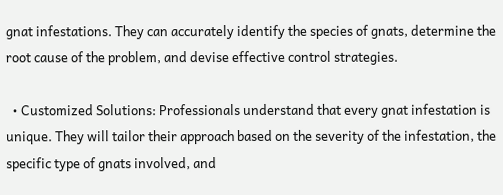gnat infestations. They can accurately identify the species of gnats, determine the root cause of the problem, and devise effective control strategies.

  • Customized Solutions: Professionals understand that every gnat infestation is unique. They will tailor their approach based on the severity of the infestation, the specific type of gnats involved, and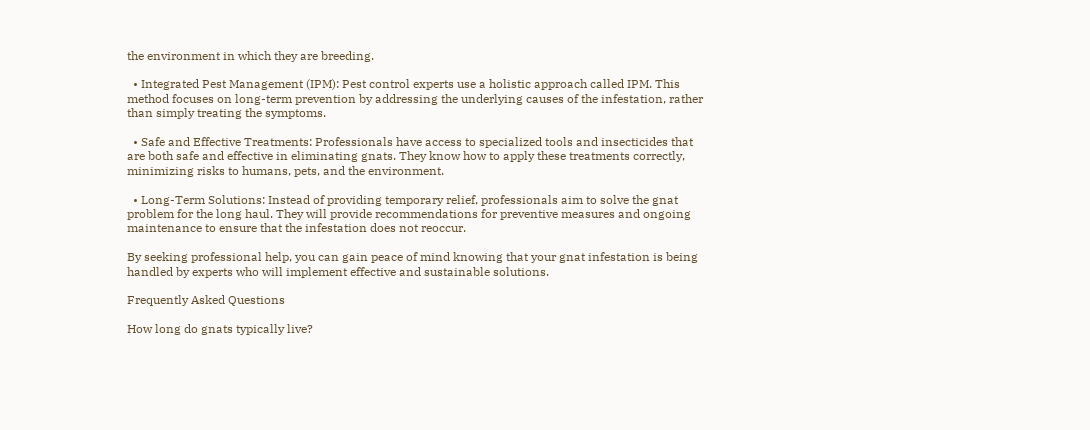the environment in which they are breeding.

  • Integrated Pest Management (IPM): Pest control experts use a holistic approach called IPM. This method focuses on long-term prevention by addressing the underlying causes of the infestation, rather than simply treating the symptoms.

  • Safe and Effective Treatments: Professionals have access to specialized tools and insecticides that are both safe and effective in eliminating gnats. They know how to apply these treatments correctly, minimizing risks to humans, pets, and the environment.

  • Long-Term Solutions: Instead of providing temporary relief, professionals aim to solve the gnat problem for the long haul. They will provide recommendations for preventive measures and ongoing maintenance to ensure that the infestation does not reoccur.

By seeking professional help, you can gain peace of mind knowing that your gnat infestation is being handled by experts who will implement effective and sustainable solutions.

Frequently Asked Questions

How long do gnats typically live?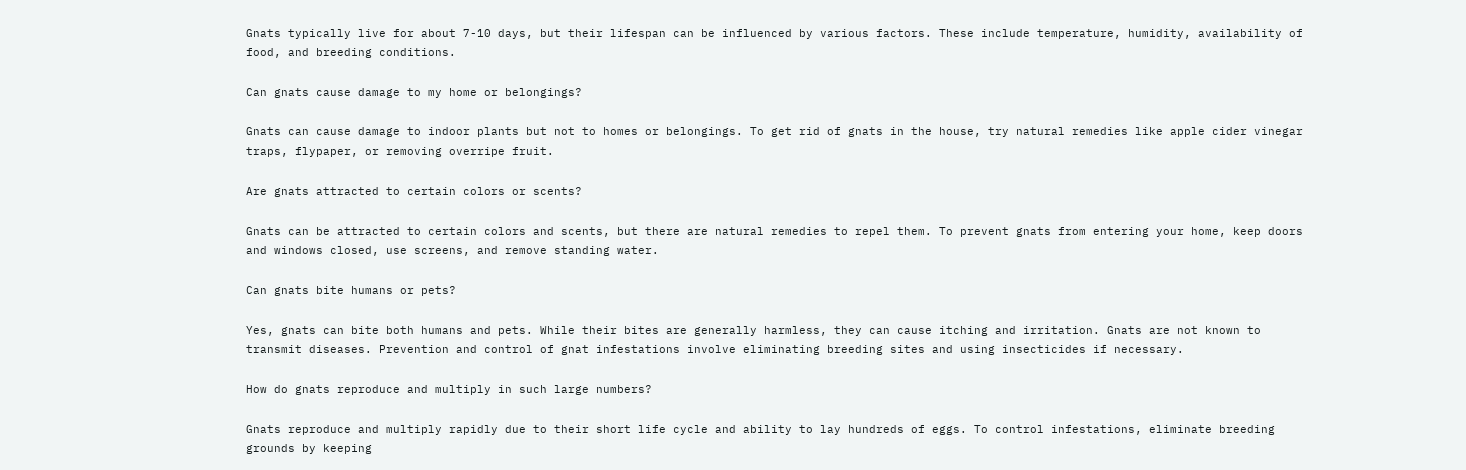Gnats typically live for about 7-10 days, but their lifespan can be influenced by various factors. These include temperature, humidity, availability of food, and breeding conditions.

Can gnats cause damage to my home or belongings?

Gnats can cause damage to indoor plants but not to homes or belongings. To get rid of gnats in the house, try natural remedies like apple cider vinegar traps, flypaper, or removing overripe fruit.

Are gnats attracted to certain colors or scents?

Gnats can be attracted to certain colors and scents, but there are natural remedies to repel them. To prevent gnats from entering your home, keep doors and windows closed, use screens, and remove standing water.

Can gnats bite humans or pets?

Yes, gnats can bite both humans and pets. While their bites are generally harmless, they can cause itching and irritation. Gnats are not known to transmit diseases. Prevention and control of gnat infestations involve eliminating breeding sites and using insecticides if necessary.

How do gnats reproduce and multiply in such large numbers?

Gnats reproduce and multiply rapidly due to their short life cycle and ability to lay hundreds of eggs. To control infestations, eliminate breeding grounds by keeping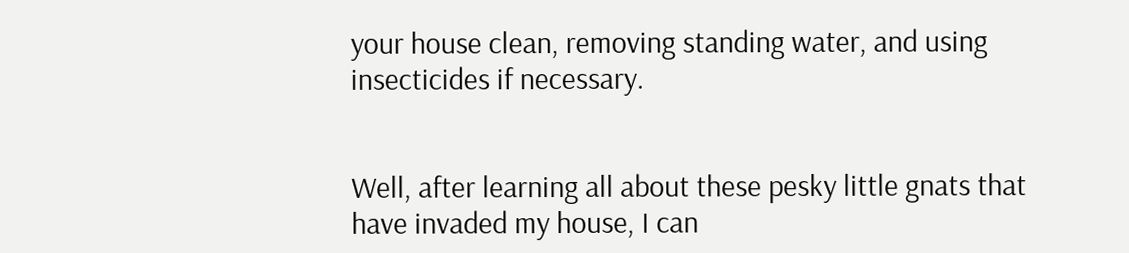your house clean, removing standing water, and using insecticides if necessary.


Well, after learning all about these pesky little gnats that have invaded my house, I can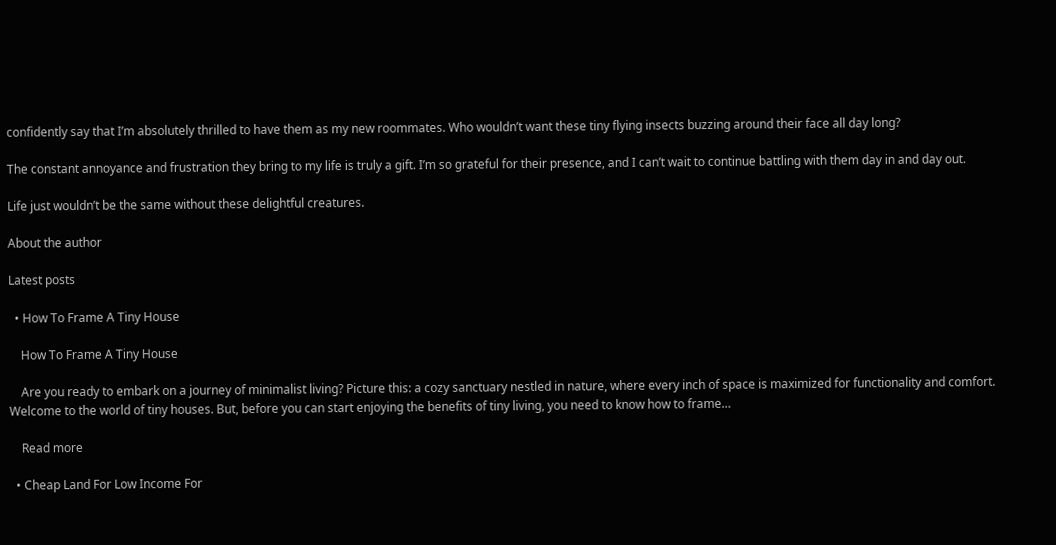confidently say that I’m absolutely thrilled to have them as my new roommates. Who wouldn’t want these tiny flying insects buzzing around their face all day long?

The constant annoyance and frustration they bring to my life is truly a gift. I’m so grateful for their presence, and I can’t wait to continue battling with them day in and day out.

Life just wouldn’t be the same without these delightful creatures.

About the author

Latest posts

  • How To Frame A Tiny House

    How To Frame A Tiny House

    Are you ready to embark on a journey of minimalist living? Picture this: a cozy sanctuary nestled in nature, where every inch of space is maximized for functionality and comfort. Welcome to the world of tiny houses. But, before you can start enjoying the benefits of tiny living, you need to know how to frame…

    Read more

  • Cheap Land For Low Income For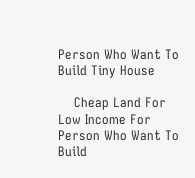Person Who Want To Build Tiny House

    Cheap Land For Low Income For Person Who Want To Build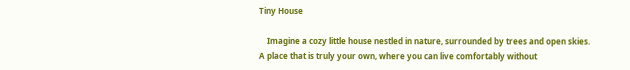Tiny House

    Imagine a cozy little house nestled in nature, surrounded by trees and open skies. A place that is truly your own, where you can live comfortably without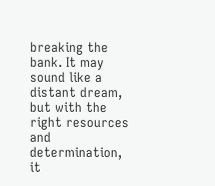breaking the bank. It may sound like a distant dream, but with the right resources and determination, it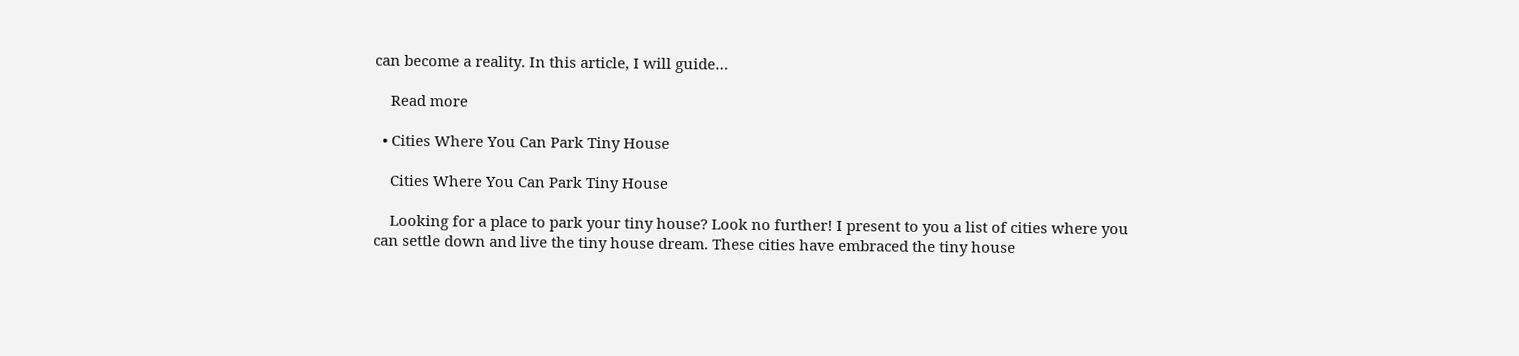can become a reality. In this article, I will guide…

    Read more

  • Cities Where You Can Park Tiny House

    Cities Where You Can Park Tiny House

    Looking for a place to park your tiny house? Look no further! I present to you a list of cities where you can settle down and live the tiny house dream. These cities have embraced the tiny house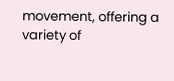movement, offering a variety of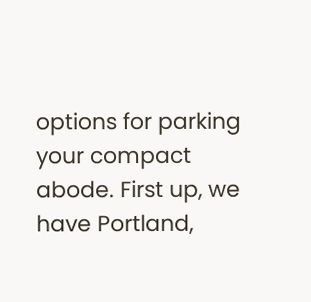options for parking your compact abode. First up, we have Portland,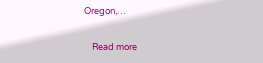Oregon,…

    Read more